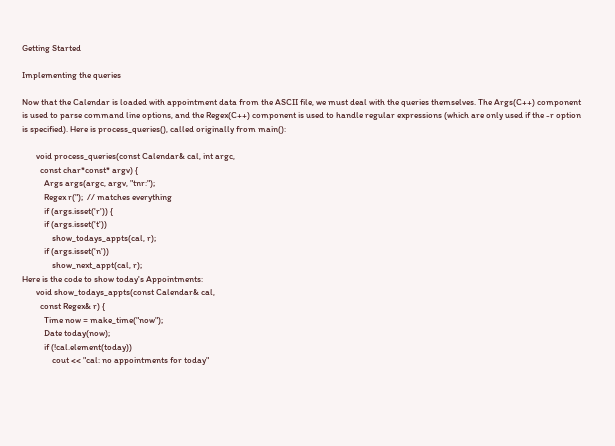Getting Started

Implementing the queries

Now that the Calendar is loaded with appointment data from the ASCII file, we must deal with the queries themselves. The Args(C++) component is used to parse command line options, and the Regex(C++) component is used to handle regular expressions (which are only used if the -r option is specified). Here is process_queries(), called originally from main():

       void process_queries(const Calendar& cal, int argc,
         const char*const* argv) {
           Args args(argc, argv, "tnr:");
           Regex r(");  // matches everything
           if (args.isset('r')) {
           if (args.isset('t'))
               show_todays_appts(cal, r);
           if (args.isset('n'))
               show_next_appt(cal, r);
Here is the code to show today's Appointments:
       void show_todays_appts(const Calendar& cal,
         const Regex& r) {
           Time now = make_time("now");
           Date today(now);
           if (!cal.element(today))
               cout << "cal: no appointments for today"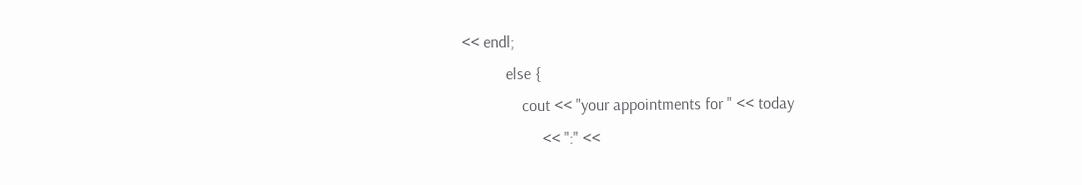<< endl;
           else {
               cout << "your appointments for " << today
                    << ":" <<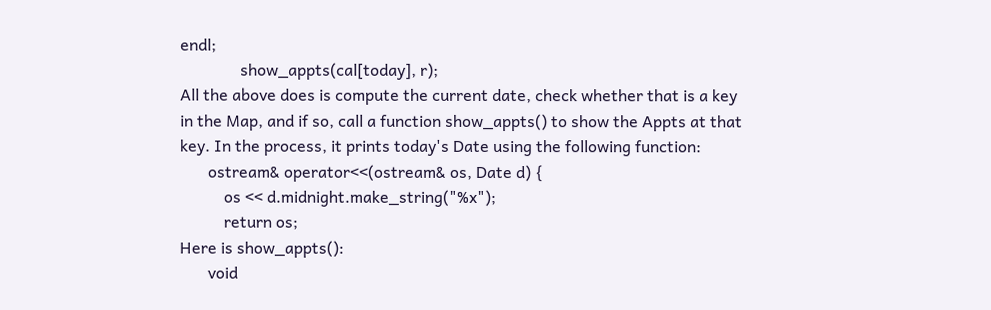endl;
               show_appts(cal[today], r);
All the above does is compute the current date, check whether that is a key in the Map, and if so, call a function show_appts() to show the Appts at that key. In the process, it prints today's Date using the following function:
       ostream& operator<<(ostream& os, Date d) {
           os << d.midnight.make_string("%x");
           return os;
Here is show_appts():
       void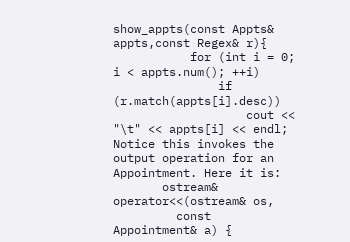show_appts(const Appts& appts,const Regex& r){
           for (int i = 0; i < appts.num(); ++i)
               if (r.match(appts[i].desc))
                   cout << "\t" << appts[i] << endl;
Notice this invokes the output operation for an Appointment. Here it is:
       ostream& operator<<(ostream& os,
         const Appointment& a) {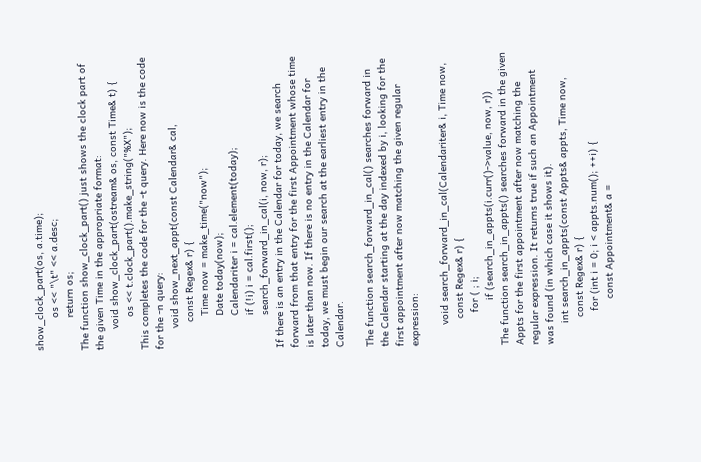show_clock_part(os, a.time);
           os << "\t" << a.desc;
           return os;
The function show_clock_part() just shows the clock part of the given Time in the appropriate format:
       void show_clock_part(ostream& os, const Time& t) {
           os << t.clock_part().make_string("%X");
This completes the code for the -t query. Here now is the code for the -n query:
       void show_next_appt(const Calendar& cal,
         const Regex& r) {
           Time now = make_time("now");
           Date today(now);
           Calendariter i = cal.element(today);
           if (!i) i = cal.first();
           search_forward_in_cal(i, now, r);
If there is an entry in the Calendar for today, we search forward from that entry for the first Appointment whose time is later than now. If there is no entry in the Calendar for today, we must begin our search at the earliest entry in the Calendar.

The function search_forward_in_cal() searches forward in the Calendar starting at the day indexed by i, looking for the first appointment after now matching the given regular expression:

       void search_forward_in_cal(Calendariter& i, Time now,
         const Regex& r) {
           for ( ; i;
               if (search_in_appts(i.curr()->value, now, r))
The function search_in_appts() searches forward in the given Appts for the first appointment after now matching the regular expression. It returns true if such an Appointment was found (in which case it shows it).
       int search_in_appts(const Appts& appts, Time now,
         const Regex& r) {
           for (int i = 0; i < appts.num(); ++i) {
               const Appointment& a =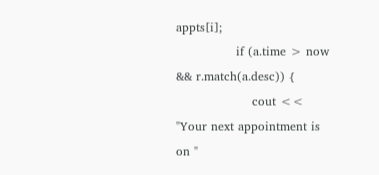appts[i];
               if (a.time > now && r.match(a.desc)) {
                   cout << "Your next appointment is on "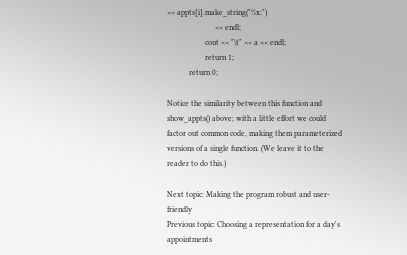<< appts[i].make_string("%x:")
                        << endl;
                   cout << "\t" << a << endl;
                   return 1;
           return 0;

Notice the similarity between this function and show_appts() above; with a little effort we could factor out common code, making them parameterized versions of a single function. (We leave it to the reader to do this.)

Next topic: Making the program robust and user-friendly
Previous topic: Choosing a representation for a day's appointments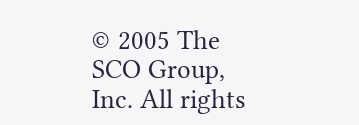© 2005 The SCO Group, Inc. All rights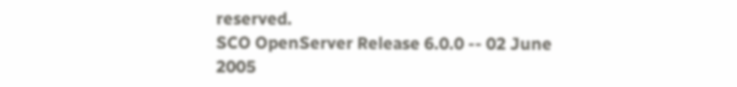reserved.
SCO OpenServer Release 6.0.0 -- 02 June 2005